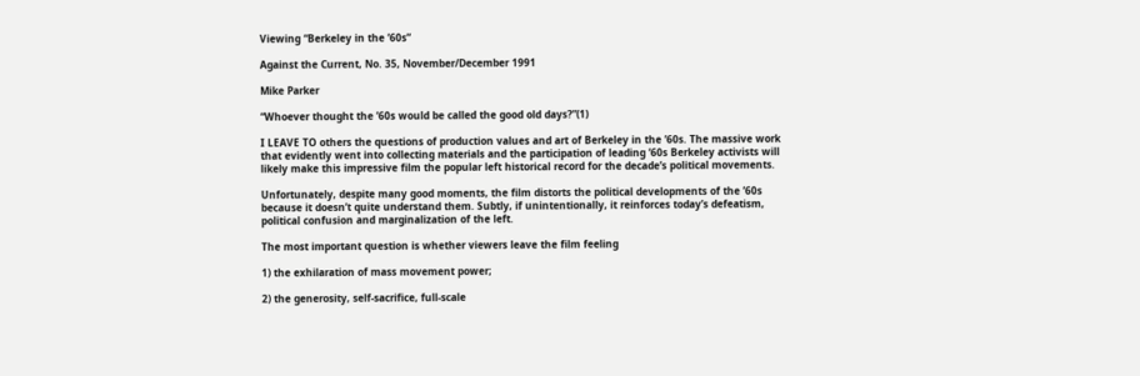Viewing “Berkeley in the ’60s”

Against the Current, No. 35, November/December 1991

Mike Parker

“Whoever thought the ’60s would be called the good old days?”(1)

I LEAVE TO others the questions of production values and art of Berkeley in the ’60s. The massive work that evidently went into collecting materials and the participation of leading ’60s Berkeley activists will likely make this impressive film the popular left historical record for the decade’s political movements.

Unfortunately, despite many good moments, the film distorts the political developments of the ’60s because it doesn’t quite understand them. Subtly, if unintentionally, it reinforces today’s defeatism, political confusion and marginalization of the left.

The most important question is whether viewers leave the film feeling

1) the exhilaration of mass movement power;

2) the generosity, self-sacrifice, full-scale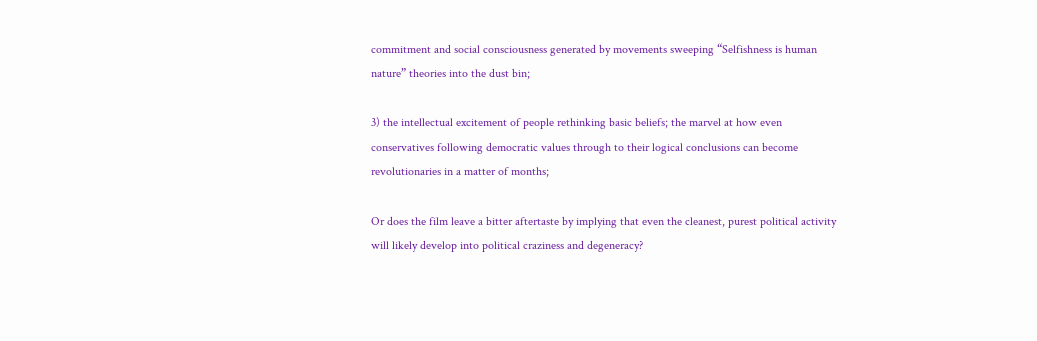commitment and social consciousness generated by movements sweeping “Selfishness is human nature” theories into the dust bin;

3) the intellectual excitement of people rethinking basic beliefs; the marvel at how even conservatives following democratic values through to their logical conclusions can become revolutionaries in a matter of months;

Or does the film leave a bitter aftertaste by implying that even the cleanest, purest political activity will likely develop into political craziness and degeneracy?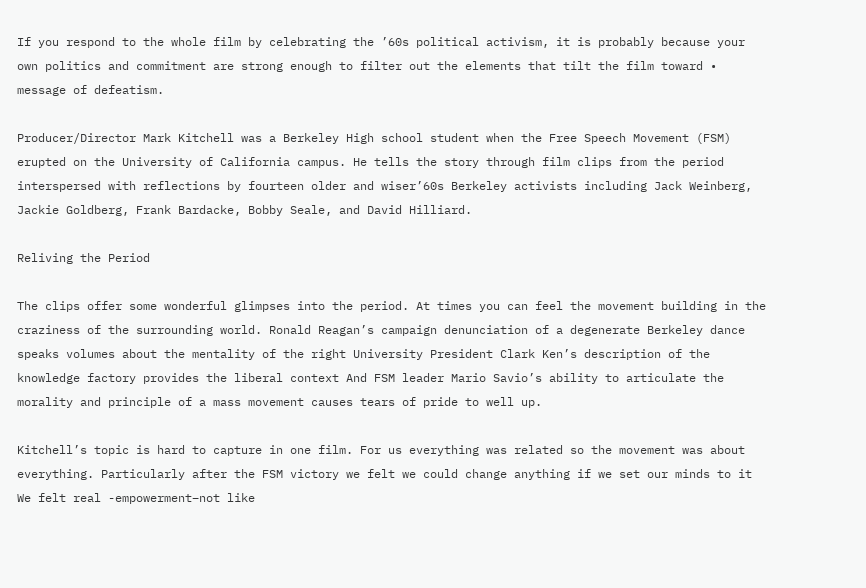If you respond to the whole film by celebrating the ’60s political activism, it is probably because your own politics and commitment are strong enough to filter out the elements that tilt the film toward • message of defeatism.

Producer/Director Mark Kitchell was a Berkeley High school student when the Free Speech Movement (FSM) erupted on the University of California campus. He tells the story through film clips from the period interspersed with reflections by fourteen older and wiser’60s Berkeley activists including Jack Weinberg, Jackie Goldberg, Frank Bardacke, Bobby Seale, and David Hilliard.

Reliving the Period

The clips offer some wonderful glimpses into the period. At times you can feel the movement building in the craziness of the surrounding world. Ronald Reagan’s campaign denunciation of a degenerate Berkeley dance speaks volumes about the mentality of the right University President Clark Ken’s description of the knowledge factory provides the liberal context And FSM leader Mario Savio’s ability to articulate the morality and principle of a mass movement causes tears of pride to well up.

Kitchell’s topic is hard to capture in one film. For us everything was related so the movement was about everything. Particularly after the FSM victory we felt we could change anything if we set our minds to it We felt real -empowerment–not like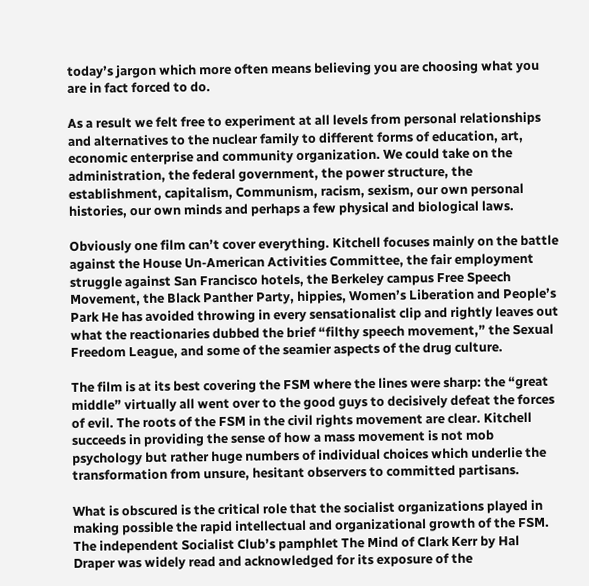today’s jargon which more often means believing you are choosing what you are in fact forced to do.

As a result we felt free to experiment at all levels from personal relationships and alternatives to the nuclear family to different forms of education, art, economic enterprise and community organization. We could take on the administration, the federal government, the power structure, the establishment, capitalism, Communism, racism, sexism, our own personal histories, our own minds and perhaps a few physical and biological laws.

Obviously one film can’t cover everything. Kitchell focuses mainly on the battle against the House Un-American Activities Committee, the fair employment struggle against San Francisco hotels, the Berkeley campus Free Speech Movement, the Black Panther Party, hippies, Women’s Liberation and People’s Park He has avoided throwing in every sensationalist clip and rightly leaves out what the reactionaries dubbed the brief “filthy speech movement,” the Sexual Freedom League, and some of the seamier aspects of the drug culture.

The film is at its best covering the FSM where the lines were sharp: the “great middle” virtually all went over to the good guys to decisively defeat the forces of evil. The roots of the FSM in the civil rights movement are clear. Kitchell succeeds in providing the sense of how a mass movement is not mob psychology but rather huge numbers of individual choices which underlie the transformation from unsure, hesitant observers to committed partisans.

What is obscured is the critical role that the socialist organizations played in making possible the rapid intellectual and organizational growth of the FSM. The independent Socialist Club’s pamphlet The Mind of Clark Kerr by Hal Draper was widely read and acknowledged for its exposure of the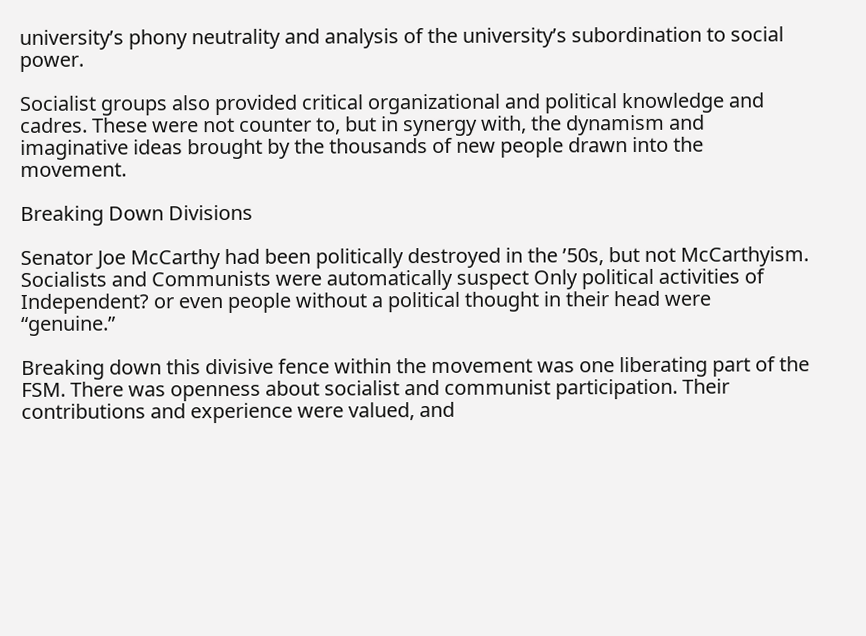university’s phony neutrality and analysis of the university’s subordination to social power.

Socialist groups also provided critical organizational and political knowledge and cadres. These were not counter to, but in synergy with, the dynamism and imaginative ideas brought by the thousands of new people drawn into the movement.

Breaking Down Divisions

Senator Joe McCarthy had been politically destroyed in the ’50s, but not McCarthyism. Socialists and Communists were automatically suspect Only political activities of Independent? or even people without a political thought in their head were “genuine.”

Breaking down this divisive fence within the movement was one liberating part of the FSM. There was openness about socialist and communist participation. Their contributions and experience were valued, and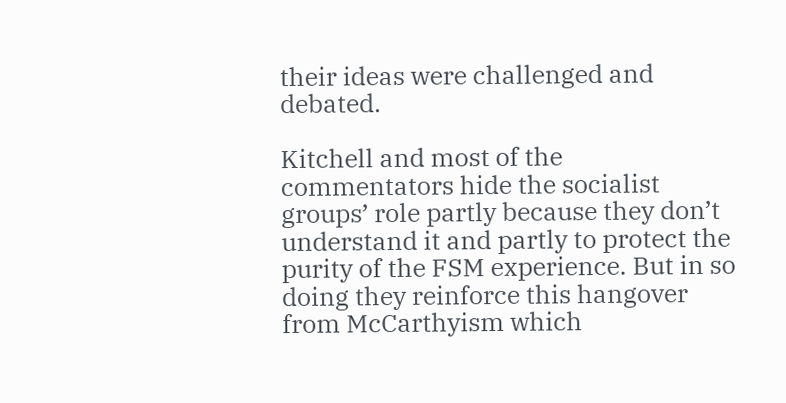their ideas were challenged and debated.

Kitchell and most of the commentators hide the socialist groups’ role partly because they don’t understand it and partly to protect the purity of the FSM experience. But in so doing they reinforce this hangover from McCarthyism which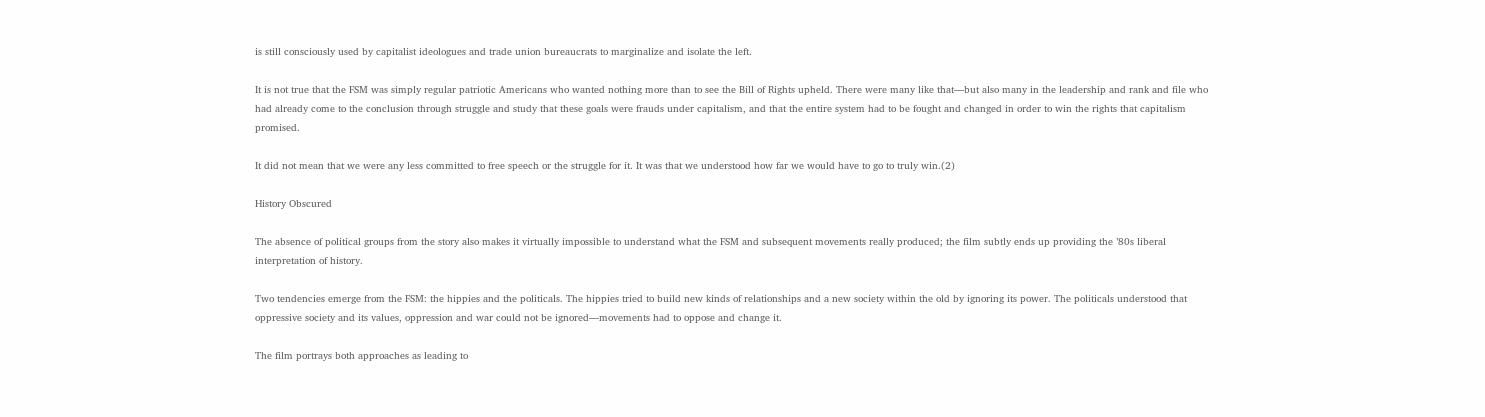is still consciously used by capitalist ideologues and trade union bureaucrats to marginalize and isolate the left.

It is not true that the FSM was simply regular patriotic Americans who wanted nothing more than to see the Bill of Rights upheld. There were many like that—but also many in the leadership and rank and file who had already come to the conclusion through struggle and study that these goals were frauds under capitalism, and that the entire system had to be fought and changed in order to win the rights that capitalism promised.

It did not mean that we were any less committed to free speech or the struggle for it. It was that we understood how far we would have to go to truly win.(2)

History Obscured

The absence of political groups from the story also makes it virtually impossible to understand what the FSM and subsequent movements really produced; the film subtly ends up providing the ’80s liberal interpretation of history.

Two tendencies emerge from the FSM: the hippies and the politicals. The hippies tried to build new kinds of relationships and a new society within the old by ignoring its power. The politicals understood that oppressive society and its values, oppression and war could not be ignored—movements had to oppose and change it.

The film portrays both approaches as leading to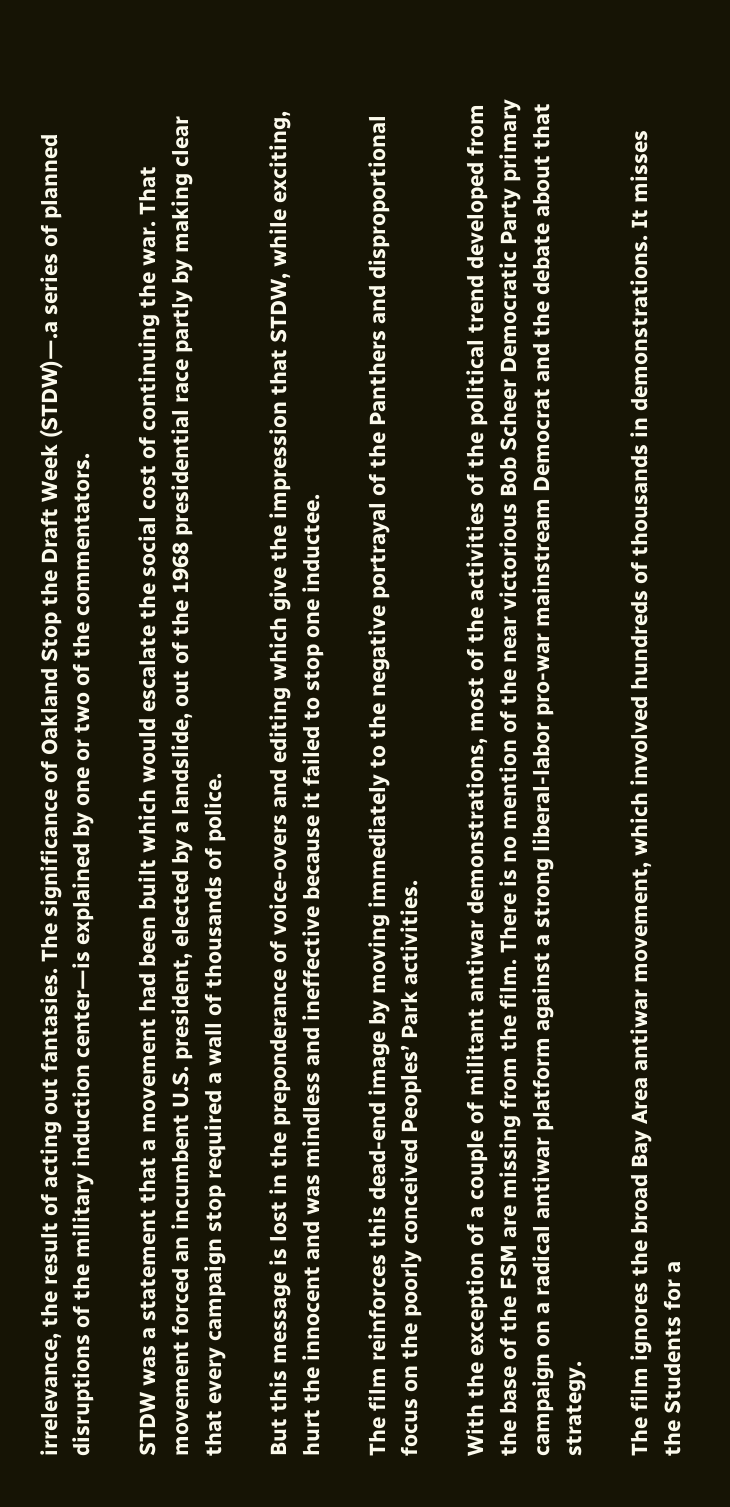irrelevance, the result of acting out fantasies. The significance of Oakland Stop the Draft Week (STDW)—.a series of planned disruptions of the military induction center—is explained by one or two of the commentators.

STDW was a statement that a movement had been built which would escalate the social cost of continuing the war. That movement forced an incumbent U.S. president, elected by a landslide, out of the 1968 presidential race partly by making clear that every campaign stop required a wall of thousands of police.

But this message is lost in the preponderance of voice-overs and editing which give the impression that STDW, while exciting, hurt the innocent and was mindless and ineffective because it failed to stop one inductee.

The film reinforces this dead-end image by moving immediately to the negative portrayal of the Panthers and disproportional focus on the poorly conceived Peoples’ Park activities.

With the exception of a couple of militant antiwar demonstrations, most of the activities of the political trend developed from the base of the FSM are missing from the film. There is no mention of the near victorious Bob Scheer Democratic Party primary campaign on a radical antiwar platform against a strong liberal-labor pro-war mainstream Democrat and the debate about that strategy.

The film ignores the broad Bay Area antiwar movement, which involved hundreds of thousands in demonstrations. It misses the Students for a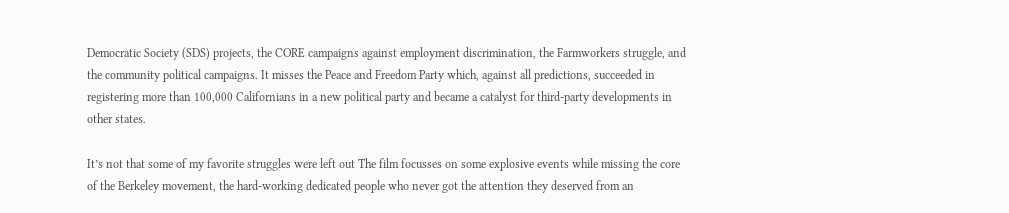Democratic Society (SDS) projects, the CORE campaigns against employment discrimination, the Farmworkers struggle, and the community political campaigns. It misses the Peace and Freedom Party which, against all predictions, succeeded in registering more than 100,000 Californians in a new political party and became a catalyst for third-party developments in other states.

It’s not that some of my favorite struggles were left out The film focusses on some explosive events while missing the core of the Berkeley movement, the hard-working dedicated people who never got the attention they deserved from an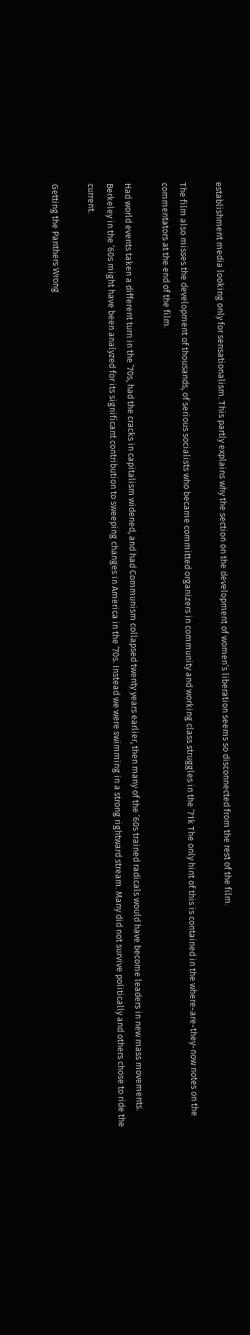establishment media looking only for sensationalism. This partly explains why the section on the development of women’s liberation seems so disconnected from the rest of the film.

The film also misses the development of thousands, of serious socialists who became committed organizers in community and working class struggles in the ’71k The only hint of this is contained in the where-are-they-now notes on the commentators at the end of the film.

Had world events taken a different turn in the ’70s, had the cracks in capitalism widened, and had Communism collapsed twenty years earlier, then many of the ’60s trained radicals would have become leaders in new mass movements. Berkeley in the ’60s might have been analyzed for its significant contribution to sweeping changes in America in the ‘70s. Instead we were swimming in a strong rightward stream. Many did not survive politically and others chose to ride the current.

Getting the Panthers Wrong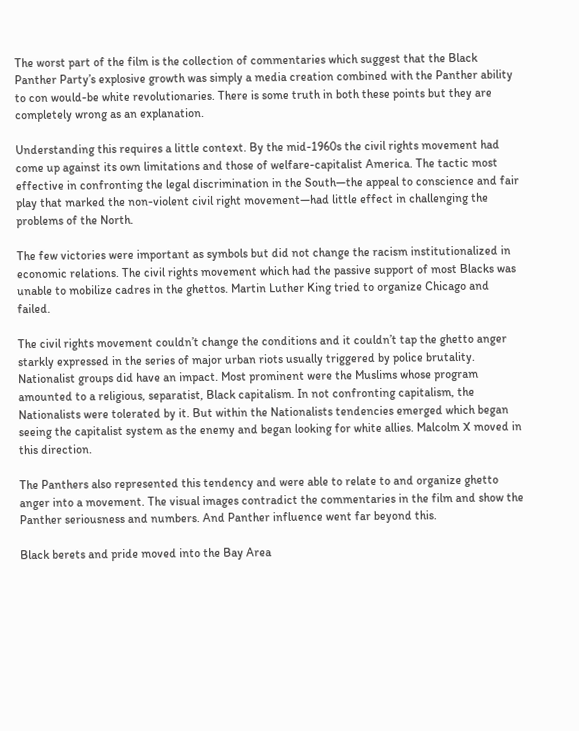The worst part of the film is the collection of commentaries which suggest that the Black Panther Party’s explosive growth was simply a media creation combined with the Panther ability to con would-be white revolutionaries. There is some truth in both these points but they are completely wrong as an explanation.

Understanding this requires a little context. By the mid-1960s the civil rights movement had come up against its own limitations and those of welfare-capitalist America. The tactic most effective in confronting the legal discrimination in the South—the appeal to conscience and fair play that marked the non-violent civil right movement—had little effect in challenging the problems of the North.

The few victories were important as symbols but did not change the racism institutionalized in economic relations. The civil rights movement which had the passive support of most Blacks was unable to mobilize cadres in the ghettos. Martin Luther King tried to organize Chicago and failed.

The civil rights movement couldn’t change the conditions and it couldn’t tap the ghetto anger starkly expressed in the series of major urban riots usually triggered by police brutality.
Nationalist groups did have an impact. Most prominent were the Muslims whose program amounted to a religious, separatist, Black capitalism. In not confronting capitalism, the Nationalists were tolerated by it. But within the Nationalists tendencies emerged which began seeing the capitalist system as the enemy and began looking for white allies. Malcolm X moved in this direction.

The Panthers also represented this tendency and were able to relate to and organize ghetto anger into a movement. The visual images contradict the commentaries in the film and show the Panther seriousness and numbers. And Panther influence went far beyond this.

Black berets and pride moved into the Bay Area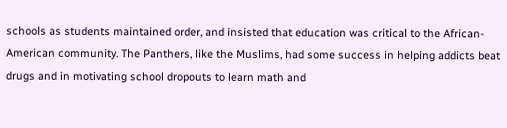schools as students maintained order, and insisted that education was critical to the African-American community. The Panthers, like the Muslims, had some success in helping addicts beat drugs and in motivating school dropouts to learn math and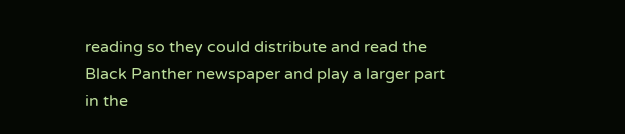reading so they could distribute and read the Black Panther newspaper and play a larger part in the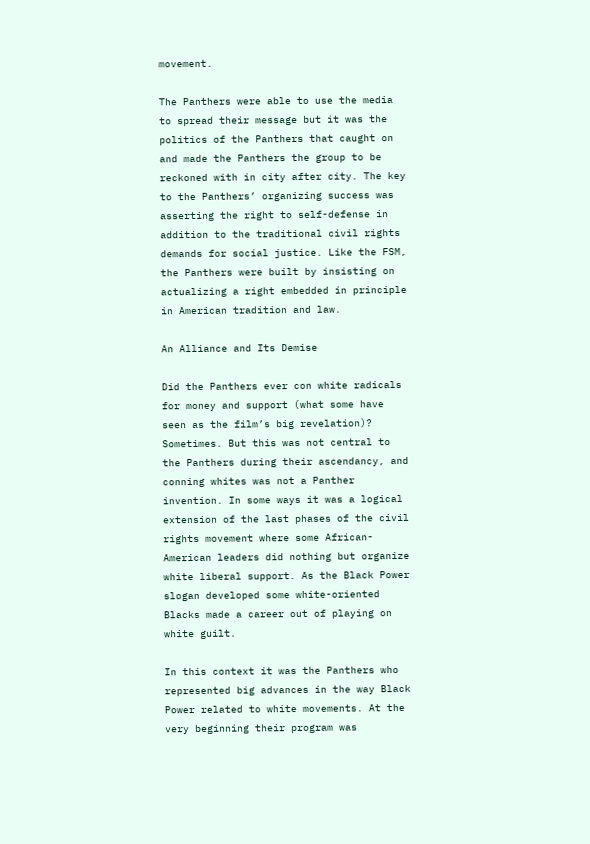movement.

The Panthers were able to use the media to spread their message but it was the politics of the Panthers that caught on and made the Panthers the group to be reckoned with in city after city. The key to the Panthers’ organizing success was asserting the right to self-defense in addition to the traditional civil rights demands for social justice. Like the FSM, the Panthers were built by insisting on actualizing a right embedded in principle in American tradition and law.

An Alliance and Its Demise

Did the Panthers ever con white radicals for money and support (what some have seen as the film’s big revelation)? Sometimes. But this was not central to the Panthers during their ascendancy, and conning whites was not a Panther invention. In some ways it was a logical extension of the last phases of the civil rights movement where some African-American leaders did nothing but organize white liberal support. As the Black Power slogan developed some white-oriented Blacks made a career out of playing on white guilt.

In this context it was the Panthers who represented big advances in the way Black Power related to white movements. At the very beginning their program was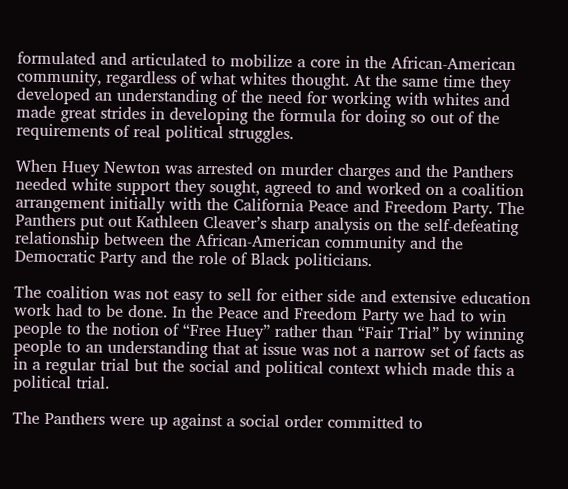formulated and articulated to mobilize a core in the African-American community, regardless of what whites thought. At the same time they developed an understanding of the need for working with whites and made great strides in developing the formula for doing so out of the requirements of real political struggles.

When Huey Newton was arrested on murder charges and the Panthers needed white support they sought, agreed to and worked on a coalition arrangement initially with the California Peace and Freedom Party. The Panthers put out Kathleen Cleaver’s sharp analysis on the self-defeating relationship between the African-American community and the Democratic Party and the role of Black politicians.

The coalition was not easy to sell for either side and extensive education work had to be done. In the Peace and Freedom Party we had to win people to the notion of “Free Huey” rather than “Fair Trial” by winning people to an understanding that at issue was not a narrow set of facts as in a regular trial but the social and political context which made this a political trial.

The Panthers were up against a social order committed to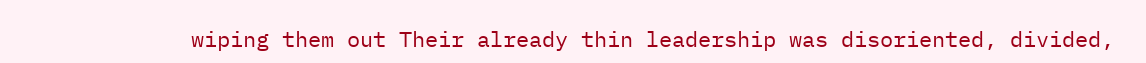wiping them out Their already thin leadership was disoriented, divided,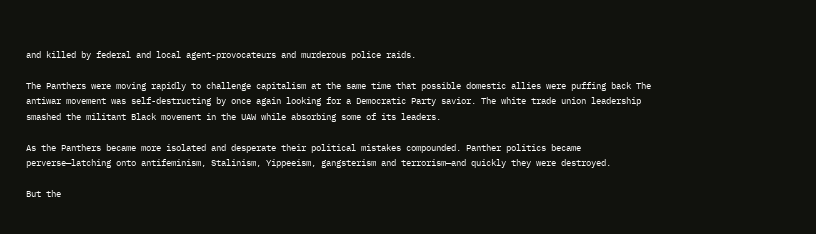and killed by federal and local agent-provocateurs and murderous police raids.

The Panthers were moving rapidly to challenge capitalism at the same time that possible domestic allies were puffing back The antiwar movement was self-destructing by once again looking for a Democratic Party savior. The white trade union leadership smashed the militant Black movement in the UAW while absorbing some of its leaders.

As the Panthers became more isolated and desperate their political mistakes compounded. Panther politics became perverse—latching onto antifeminism, Stalinism, Yippeeism, gangsterism and terrorism—and quickly they were destroyed.

But the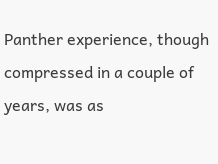Panther experience, though compressed in a couple of years, was as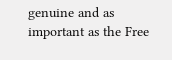genuine and as important as the Free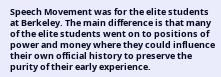Speech Movement was for the elite students at Berkeley. The main difference is that many of the elite students went on to positions of power and money where they could influence their own official history to preserve the purity of their early experience.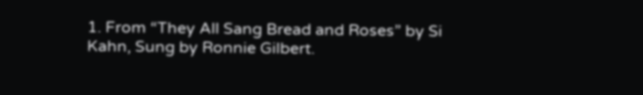1. From “They All Sang Bread and Roses” by Si Kahn, Sung by Ronnie Gilbert.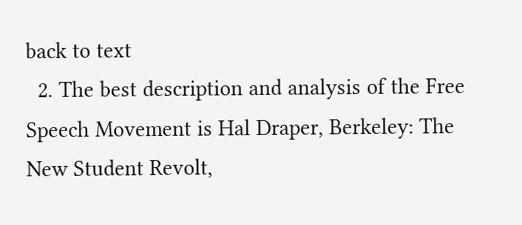back to text
  2. The best description and analysis of the Free Speech Movement is Hal Draper, Berkeley: The New Student Revolt,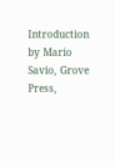Introduction by Mario Savio, Grove Press,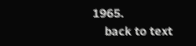1965.
    back to text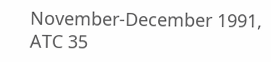November-December 1991, ATC 35